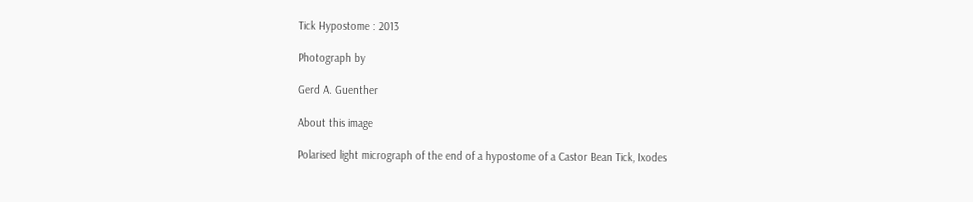Tick Hypostome : 2013

Photograph by

Gerd A. Guenther

About this image

Polarised light micrograph of the end of a hypostome of a Castor Bean Tick, Ixodes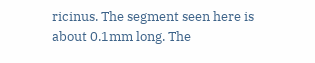ricinus. The segment seen here is about 0.1mm long. The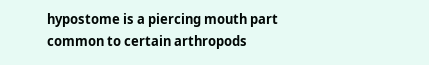hypostome is a piercing mouth part common to certain arthropods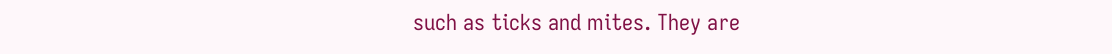such as ticks and mites. They are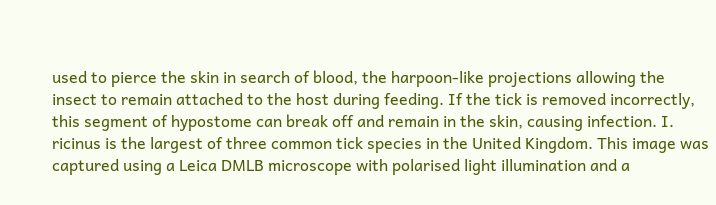used to pierce the skin in search of blood, the harpoon-like projections allowing the insect to remain attached to the host during feeding. If the tick is removed incorrectly, this segment of hypostome can break off and remain in the skin, causing infection. I. ricinus is the largest of three common tick species in the United Kingdom. This image was captured using a Leica DMLB microscope with polarised light illumination and a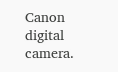Canon digital camera.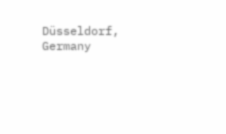Düsseldorf, Germany